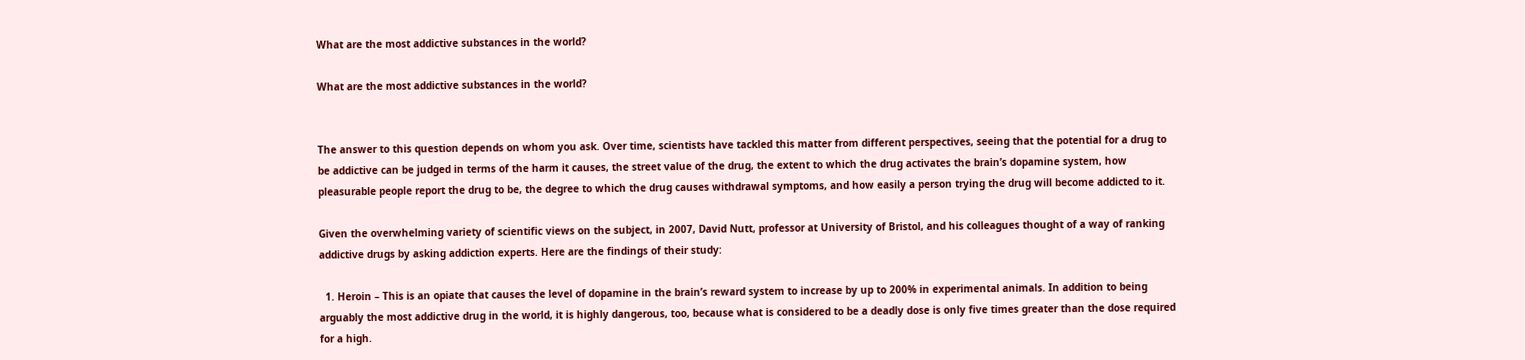What are the most addictive substances in the world?

What are the most addictive substances in the world?


The answer to this question depends on whom you ask. Over time, scientists have tackled this matter from different perspectives, seeing that the potential for a drug to be addictive can be judged in terms of the harm it causes, the street value of the drug, the extent to which the drug activates the brain’s dopamine system, how pleasurable people report the drug to be, the degree to which the drug causes withdrawal symptoms, and how easily a person trying the drug will become addicted to it.

Given the overwhelming variety of scientific views on the subject, in 2007, David Nutt, professor at University of Bristol, and his colleagues thought of a way of ranking addictive drugs by asking addiction experts. Here are the findings of their study:

  1. Heroin – This is an opiate that causes the level of dopamine in the brain’s reward system to increase by up to 200% in experimental animals. In addition to being arguably the most addictive drug in the world, it is highly dangerous, too, because what is considered to be a deadly dose is only five times greater than the dose required for a high.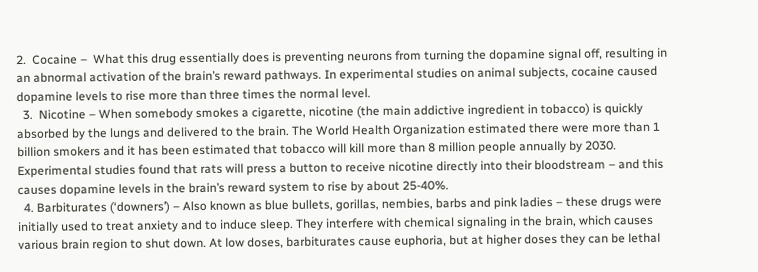2.  Cocaine –  What this drug essentially does is preventing neurons from turning the dopamine signal off, resulting in an abnormal activation of the brain’s reward pathways. In experimental studies on animal subjects, cocaine caused dopamine levels to rise more than three times the normal level.
  3.  Nicotine – When somebody smokes a cigarette, nicotine (the main addictive ingredient in tobacco) is quickly absorbed by the lungs and delivered to the brain. The World Health Organization estimated there were more than 1 billion smokers and it has been estimated that tobacco will kill more than 8 million people annually by 2030. Experimental studies found that rats will press a button to receive nicotine directly into their bloodstream – and this causes dopamine levels in the brain’s reward system to rise by about 25-40%.
  4. Barbiturates (‘downers’) – Also known as blue bullets, gorillas, nembies, barbs and pink ladies – these drugs were initially used to treat anxiety and to induce sleep. They interfere with chemical signaling in the brain, which causes various brain region to shut down. At low doses, barbiturates cause euphoria, but at higher doses they can be lethal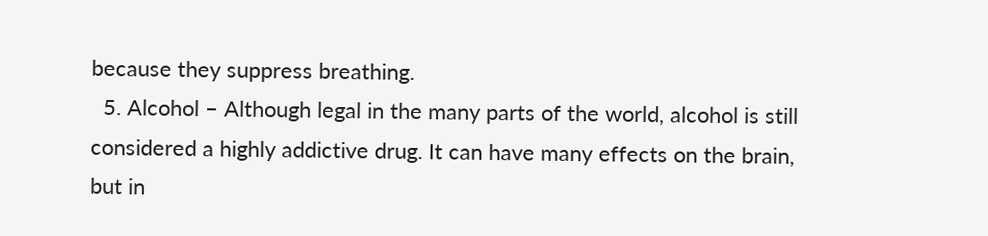because they suppress breathing.
  5. Alcohol – Although legal in the many parts of the world, alcohol is still considered a highly addictive drug. It can have many effects on the brain, but in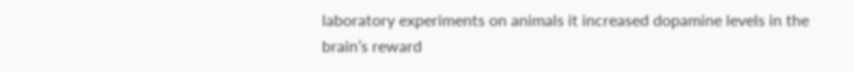laboratory experiments on animals it increased dopamine levels in the brain’s reward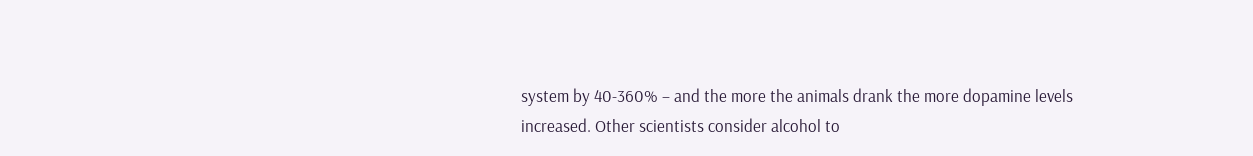system by 40-360% – and the more the animals drank the more dopamine levels increased. Other scientists consider alcohol to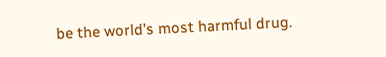be the world’s most harmful drug.